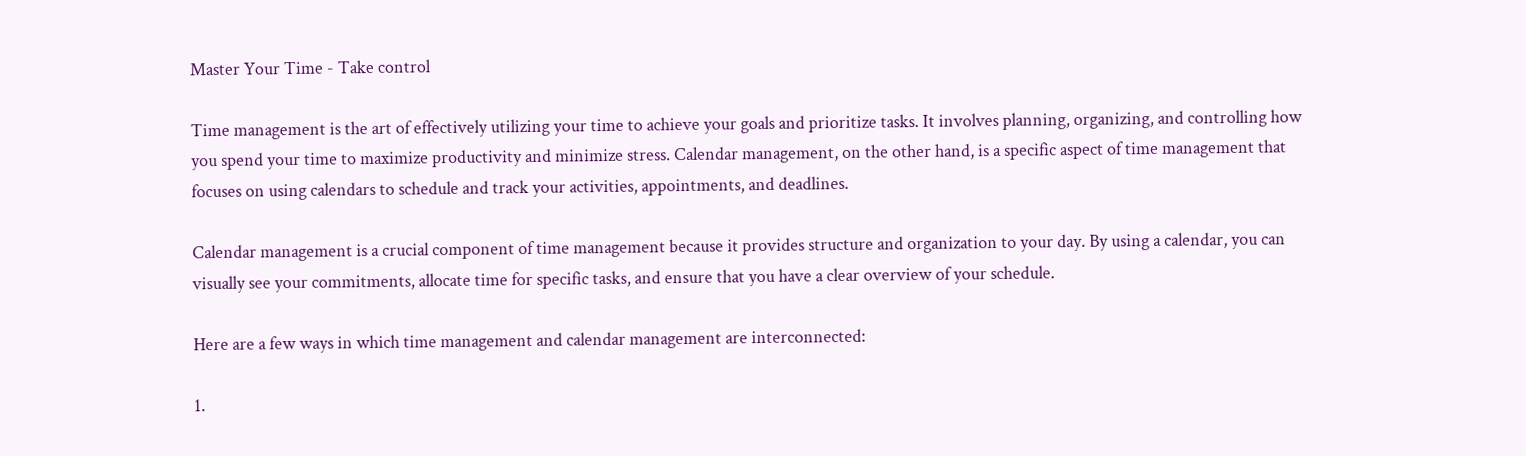Master Your Time - Take control

Time management is the art of effectively utilizing your time to achieve your goals and prioritize tasks. It involves planning, organizing, and controlling how you spend your time to maximize productivity and minimize stress. Calendar management, on the other hand, is a specific aspect of time management that focuses on using calendars to schedule and track your activities, appointments, and deadlines.

Calendar management is a crucial component of time management because it provides structure and organization to your day. By using a calendar, you can visually see your commitments, allocate time for specific tasks, and ensure that you have a clear overview of your schedule.

Here are a few ways in which time management and calendar management are interconnected:

1.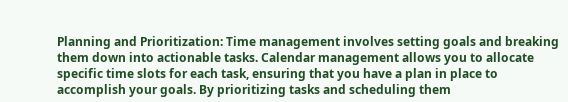Planning and Prioritization: Time management involves setting goals and breaking them down into actionable tasks. Calendar management allows you to allocate specific time slots for each task, ensuring that you have a plan in place to accomplish your goals. By prioritizing tasks and scheduling them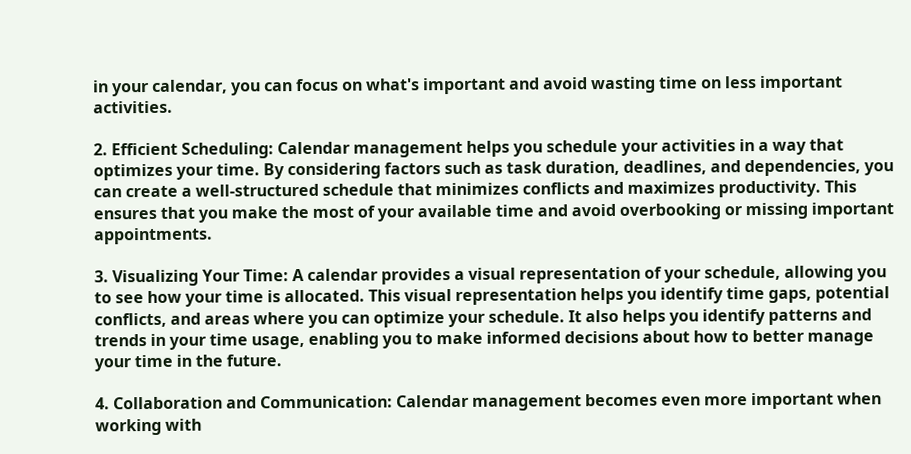in your calendar, you can focus on what's important and avoid wasting time on less important activities.

2. Efficient Scheduling: Calendar management helps you schedule your activities in a way that optimizes your time. By considering factors such as task duration, deadlines, and dependencies, you can create a well-structured schedule that minimizes conflicts and maximizes productivity. This ensures that you make the most of your available time and avoid overbooking or missing important appointments.

3. Visualizing Your Time: A calendar provides a visual representation of your schedule, allowing you to see how your time is allocated. This visual representation helps you identify time gaps, potential conflicts, and areas where you can optimize your schedule. It also helps you identify patterns and trends in your time usage, enabling you to make informed decisions about how to better manage your time in the future.

4. Collaboration and Communication: Calendar management becomes even more important when working with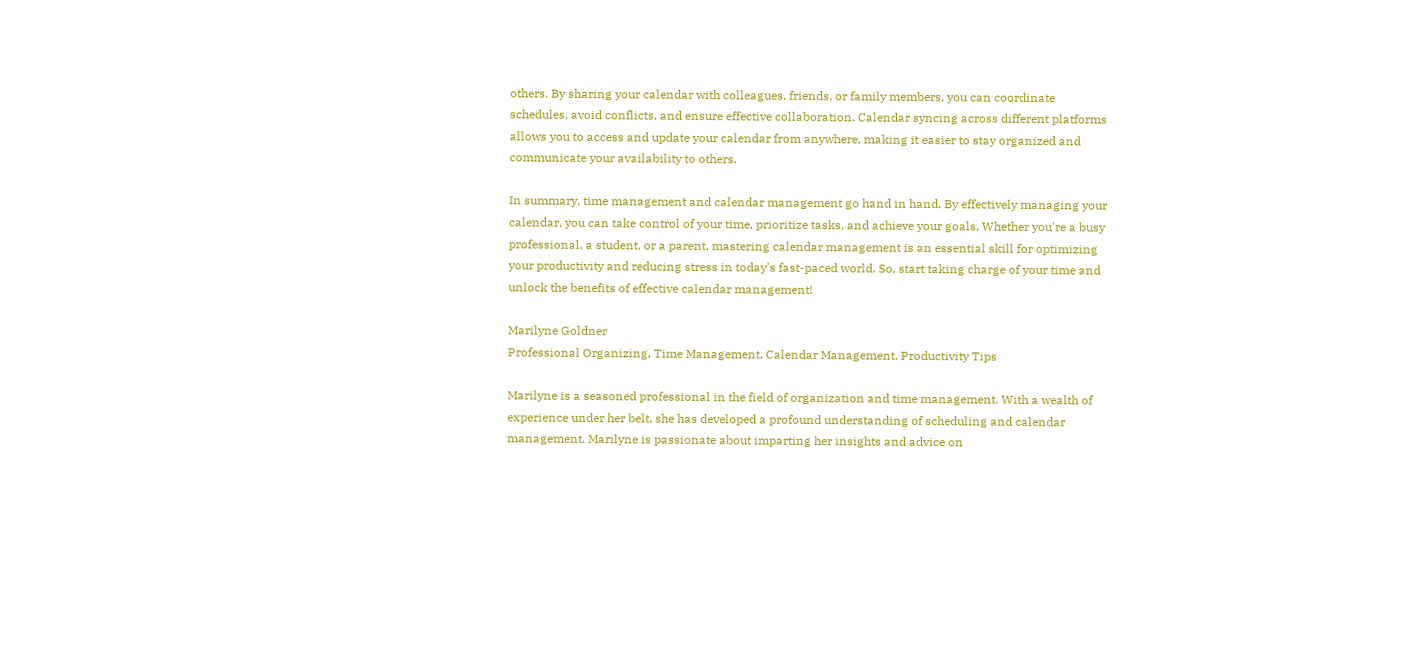others. By sharing your calendar with colleagues, friends, or family members, you can coordinate schedules, avoid conflicts, and ensure effective collaboration. Calendar syncing across different platforms allows you to access and update your calendar from anywhere, making it easier to stay organized and communicate your availability to others.

In summary, time management and calendar management go hand in hand. By effectively managing your calendar, you can take control of your time, prioritize tasks, and achieve your goals. Whether you're a busy professional, a student, or a parent, mastering calendar management is an essential skill for optimizing your productivity and reducing stress in today's fast-paced world. So, start taking charge of your time and unlock the benefits of effective calendar management!

Marilyne Goldner
Professional Organizing, Time Management, Calendar Management, Productivity Tips

Marilyne is a seasoned professional in the field of organization and time management. With a wealth of experience under her belt, she has developed a profound understanding of scheduling and calendar management. Marilyne is passionate about imparting her insights and advice on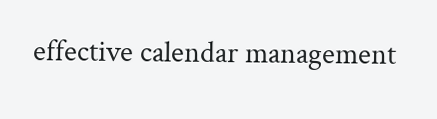effective calendar management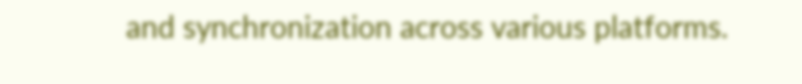and synchronization across various platforms.